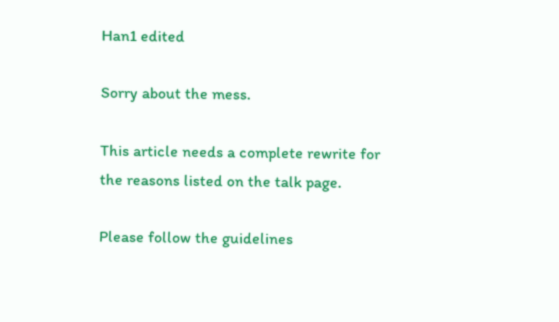Han1 edited

Sorry about the mess.

This article needs a complete rewrite for the reasons listed on the talk page.

Please follow the guidelines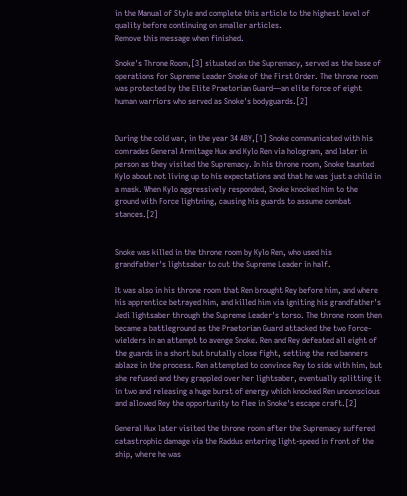in the Manual of Style and complete this article to the highest level of quality before continuing on smaller articles.
Remove this message when finished.

Snoke's Throne Room,[3] situated on the Supremacy, served as the base of operations for Supreme Leader Snoke of the First Order. The throne room was protected by the Elite Praetorian Guard—an elite force of eight human warriors who served as Snoke's bodyguards.[2]


During the cold war, in the year 34 ABY,[1] Snoke communicated with his comrades General Armitage Hux and Kylo Ren via hologram, and later in person as they visited the Supremacy. In his throne room, Snoke taunted Kylo about not living up to his expectations and that he was just a child in a mask. When Kylo aggressively responded, Snoke knocked him to the ground with Force lightning, causing his guards to assume combat stances.[2]


Snoke was killed in the throne room by Kylo Ren, who used his grandfather's lightsaber to cut the Supreme Leader in half.

It was also in his throne room that Ren brought Rey before him, and where his apprentice betrayed him, and killed him via igniting his grandfather's Jedi lightsaber through the Supreme Leader's torso. The throne room then became a battleground as the Praetorian Guard attacked the two Force-wielders in an attempt to avenge Snoke. Ren and Rey defeated all eight of the guards in a short but brutally close fight, setting the red banners ablaze in the process. Ren attempted to convince Rey to side with him, but she refused and they grappled over her lightsaber, eventually splitting it in two and releasing a huge burst of energy which knocked Ren unconscious and allowed Rey the opportunity to flee in Snoke's escape craft.[2]

General Hux later visited the throne room after the Supremacy suffered catastrophic damage via the Raddus entering light-speed in front of the ship, where he was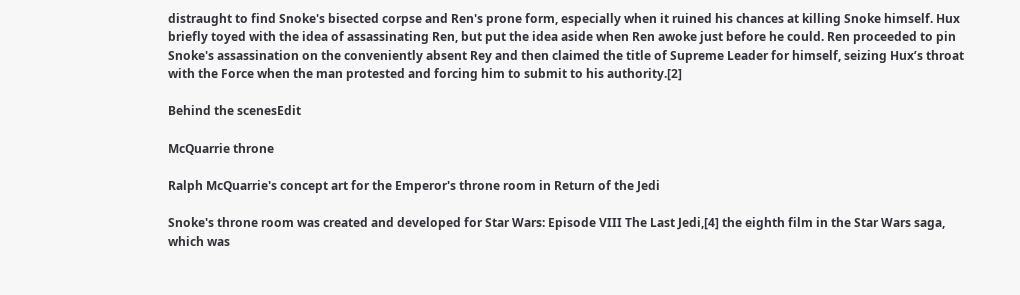distraught to find Snoke's bisected corpse and Ren's prone form, especially when it ruined his chances at killing Snoke himself. Hux briefly toyed with the idea of assassinating Ren, but put the idea aside when Ren awoke just before he could. Ren proceeded to pin Snoke's assassination on the conveniently absent Rey and then claimed the title of Supreme Leader for himself, seizing Hux’s throat with the Force when the man protested and forcing him to submit to his authority.[2]

Behind the scenesEdit

McQuarrie throne

Ralph McQuarrie's concept art for the Emperor's throne room in Return of the Jedi

Snoke's throne room was created and developed for Star Wars: Episode VIII The Last Jedi,[4] the eighth film in the Star Wars saga, which was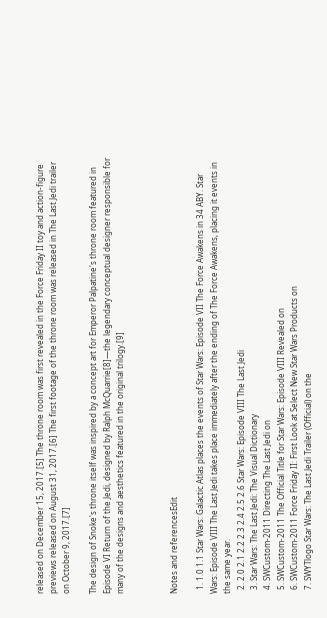released on December 15, 2017.[5] The throne room was first revealed in the Force Friday II toy and action-figure previews released on August 31, 2017.[6] The first footage of the throne room was released in The Last Jedi trailer on October 9, 2017.[7]

The design of Snoke's throne itself was inspired by a concept art for Emperor Palpatine's throne room featured in Episode VI Return of the Jedi, designed by Ralph McQuarrie[8]—the legendary conceptual designer responsible for many of the designs and aesthetics featured in the original trilogy.[9]



Notes and referencesEdit

  1. 1.0 1.1 Star Wars: Galactic Atlas places the events of Star Wars: Episode VII The Force Awakens in 34 ABY. Star Wars: Episode VIII The Last Jedi takes place immediately after the ending of The Force Awakens, placing it events in the same year.
  2. 2.0 2.1 2.2 2.3 2.4 2.5 2.6 Star Wars: Episode VIII The Last Jedi
  3. Star Wars: The Last Jedi: The Visual Dictionary
  4. SWCustom-2011 Directing The Last Jedi on
  5. SWCustom-2011 The Official Title for Star Wars: Episode VIII Revealed on
  6. SWCustom-2011 Force Friday II: First Look at Select New Star Wars Products on
  7. SWYTlogo Star Wars: The Last Jedi Trailer (Official) on the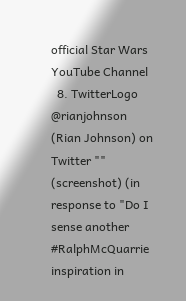official Star Wars YouTube Channel
  8. TwitterLogo @rianjohnson (Rian Johnson) on Twitter "" (screenshot) (in response to "Do I sense another #RalphMcQuarrie inspiration in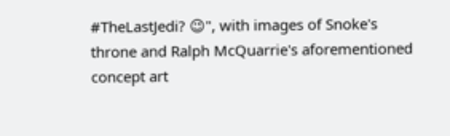#TheLastJedi? 😉", with images of Snoke's throne and Ralph McQuarrie's aforementioned concept art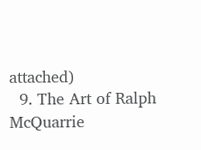attached)
  9. The Art of Ralph McQuarrie